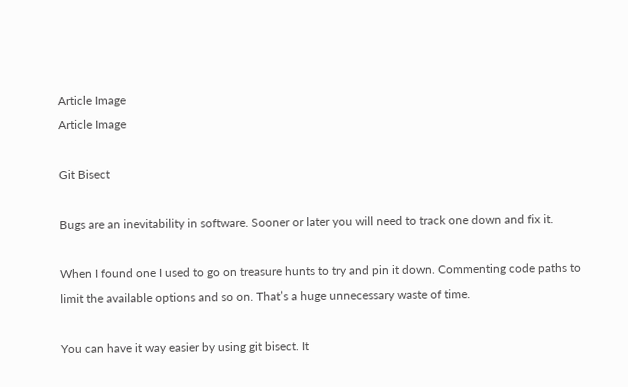Article Image
Article Image

Git Bisect

Bugs are an inevitability in software. Sooner or later you will need to track one down and fix it.

When I found one I used to go on treasure hunts to try and pin it down. Commenting code paths to limit the available options and so on. That’s a huge unnecessary waste of time.

You can have it way easier by using git bisect. It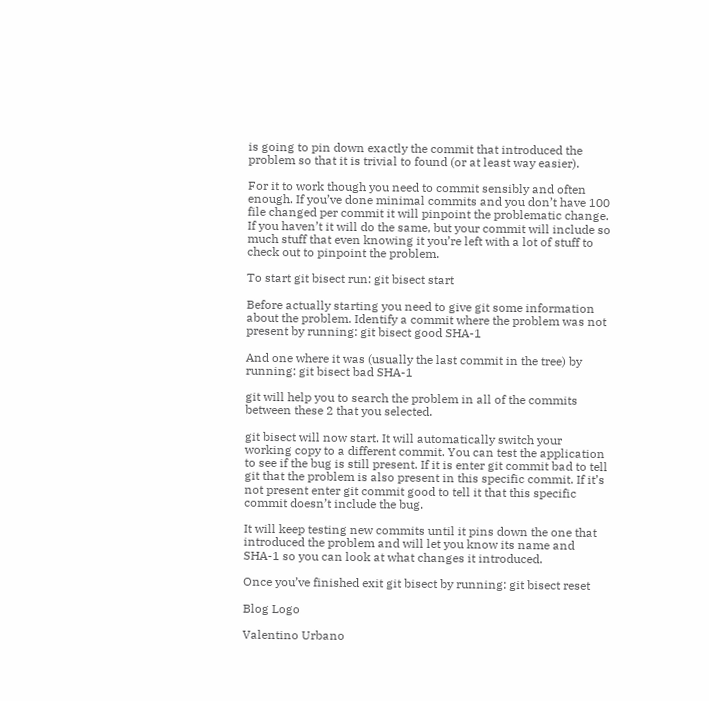is going to pin down exactly the commit that introduced the problem so that it is trivial to found (or at least way easier).

For it to work though you need to commit sensibly and often enough. If you’ve done minimal commits and you don’t have 100 file changed per commit it will pinpoint the problematic change. If you haven’t it will do the same, but your commit will include so much stuff that even knowing it you’re left with a lot of stuff to check out to pinpoint the problem.

To start git bisect run: git bisect start

Before actually starting you need to give git some information about the problem. Identify a commit where the problem was not present by running: git bisect good SHA-1

And one where it was (usually the last commit in the tree) by running: git bisect bad SHA-1

git will help you to search the problem in all of the commits between these 2 that you selected.

git bisect will now start. It will automatically switch your working copy to a different commit. You can test the application to see if the bug is still present. If it is enter git commit bad to tell git that the problem is also present in this specific commit. If it’s not present enter git commit good to tell it that this specific commit doesn’t include the bug.

It will keep testing new commits until it pins down the one that introduced the problem and will let you know its name and SHA-1 so you can look at what changes it introduced.

Once you’ve finished exit git bisect by running: git bisect reset

Blog Logo

Valentino Urbano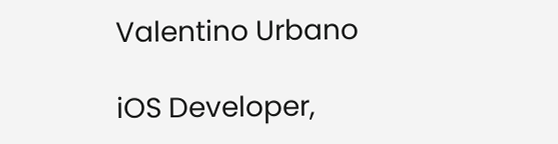Valentino Urbano

iOS Developer,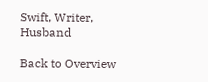Swift, Writer, Husband

Back to Overview